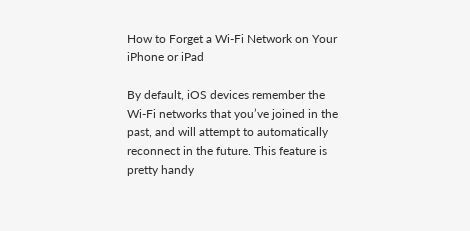How to Forget a Wi-Fi Network on Your iPhone or iPad

By default, iOS devices remember the Wi-Fi networks that you’ve joined in the past, and will attempt to automatically reconnect in the future. This feature is pretty handy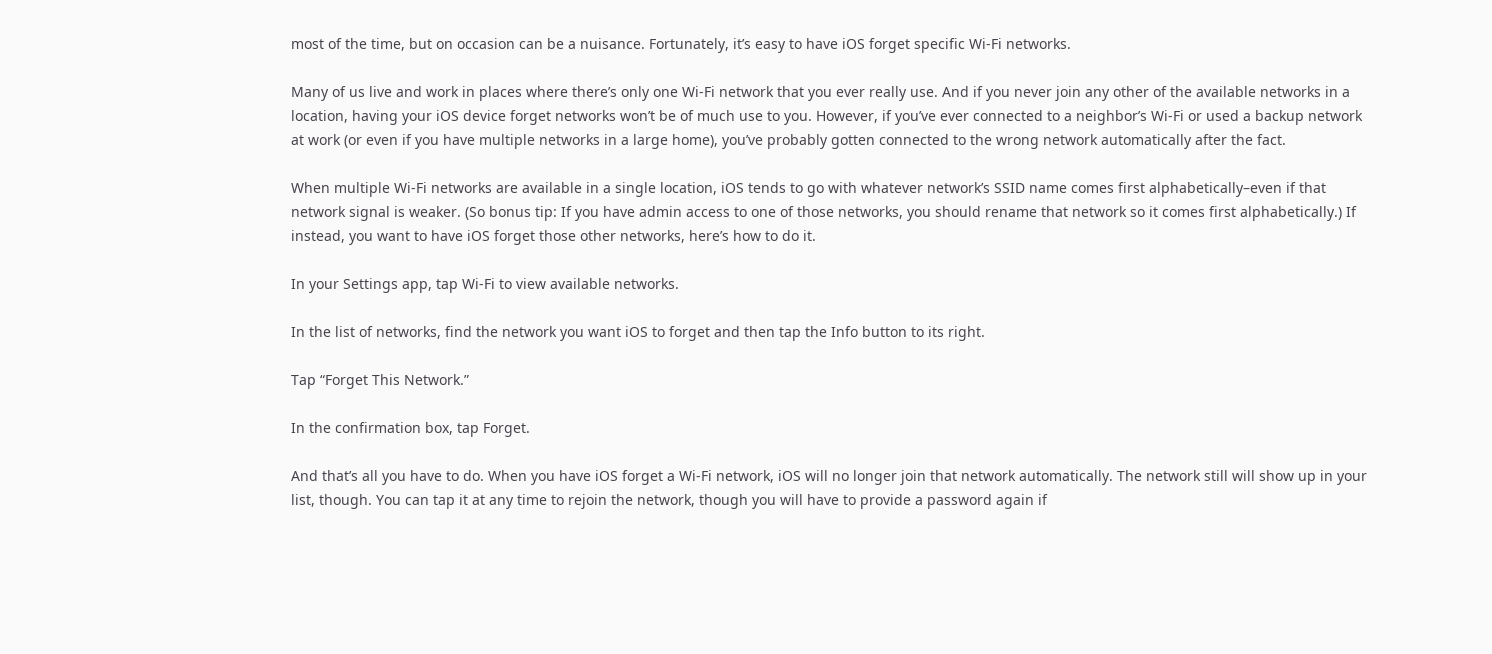most of the time, but on occasion can be a nuisance. Fortunately, it’s easy to have iOS forget specific Wi-Fi networks.

Many of us live and work in places where there’s only one Wi-Fi network that you ever really use. And if you never join any other of the available networks in a location, having your iOS device forget networks won’t be of much use to you. However, if you’ve ever connected to a neighbor’s Wi-Fi or used a backup network at work (or even if you have multiple networks in a large home), you’ve probably gotten connected to the wrong network automatically after the fact.

When multiple Wi-Fi networks are available in a single location, iOS tends to go with whatever network’s SSID name comes first alphabetically–even if that network signal is weaker. (So bonus tip: If you have admin access to one of those networks, you should rename that network so it comes first alphabetically.) If instead, you want to have iOS forget those other networks, here’s how to do it.

In your Settings app, tap Wi-Fi to view available networks.

In the list of networks, find the network you want iOS to forget and then tap the Info button to its right.

Tap “Forget This Network.”

In the confirmation box, tap Forget.

And that’s all you have to do. When you have iOS forget a Wi-Fi network, iOS will no longer join that network automatically. The network still will show up in your list, though. You can tap it at any time to rejoin the network, though you will have to provide a password again if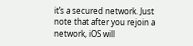it’s a secured network. Just note that after you rejoin a network, iOS will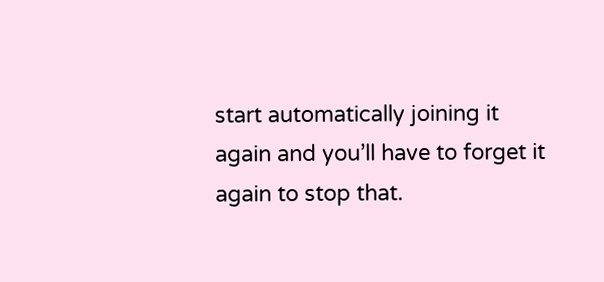start automatically joining it again and you’ll have to forget it again to stop that.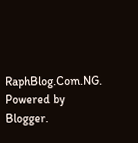RaphBlog.Com.NG. Powered by Blogger.